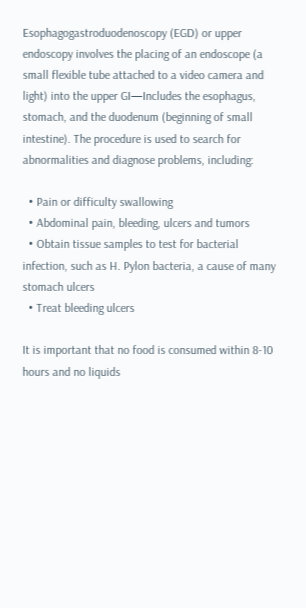Esophagogastroduodenoscopy (EGD) or upper endoscopy involves the placing of an endoscope (a small flexible tube attached to a video camera and light) into the upper GI—Includes the esophagus, stomach, and the duodenum (beginning of small intestine). The procedure is used to search for abnormalities and diagnose problems, including:

  • Pain or difficulty swallowing
  • Abdominal pain, bleeding, ulcers and tumors
  • Obtain tissue samples to test for bacterial infection, such as H. Pylon bacteria, a cause of many stomach ulcers
  • Treat bleeding ulcers

It is important that no food is consumed within 8-10 hours and no liquids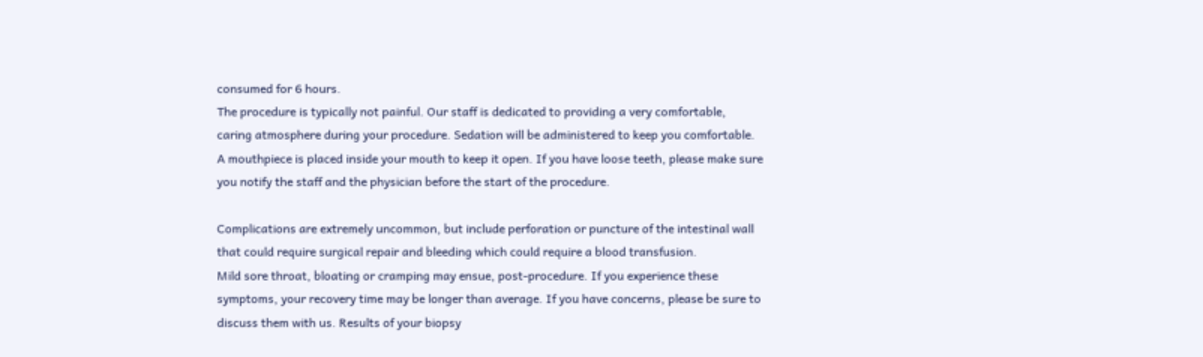consumed for 6 hours.
The procedure is typically not painful. Our staff is dedicated to providing a very comfortable, caring atmosphere during your procedure. Sedation will be administered to keep you comfortable. A mouthpiece is placed inside your mouth to keep it open. If you have loose teeth, please make sure you notify the staff and the physician before the start of the procedure.

Complications are extremely uncommon, but include perforation or puncture of the intestinal wall that could require surgical repair and bleeding which could require a blood transfusion.
Mild sore throat, bloating or cramping may ensue, post-procedure. If you experience these symptoms, your recovery time may be longer than average. If you have concerns, please be sure to discuss them with us. Results of your biopsy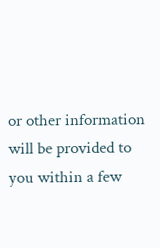or other information will be provided to you within a few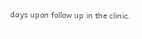days upon follow up in the clinic.